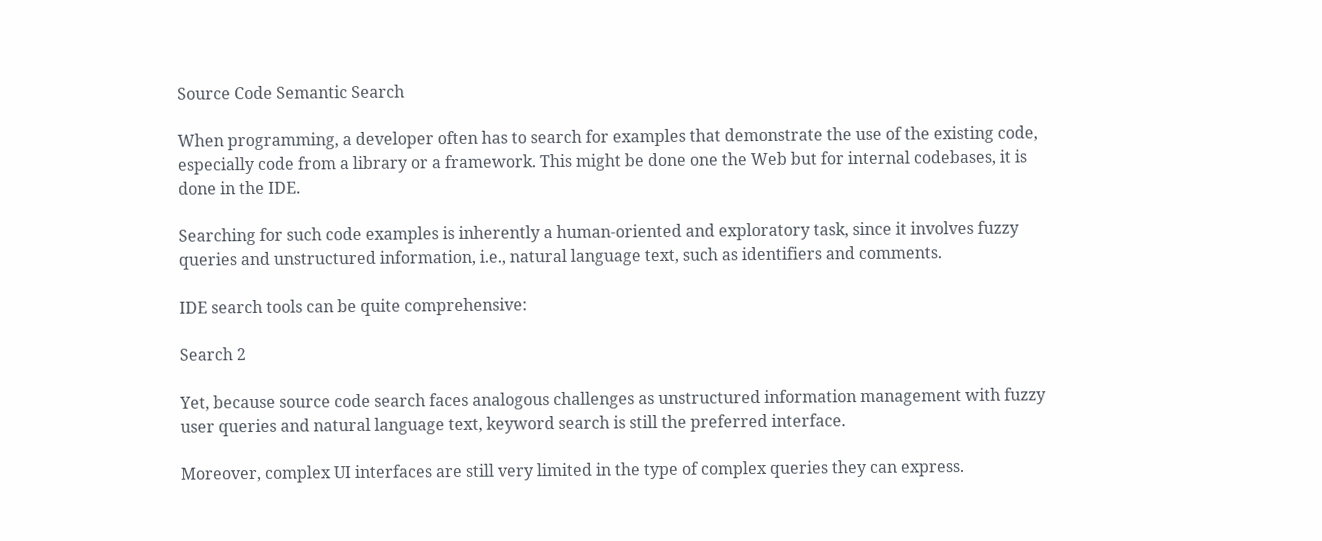Source Code Semantic Search

When programming, a developer often has to search for examples that demonstrate the use of the existing code, especially code from a library or a framework. This might be done one the Web but for internal codebases, it is done in the IDE.

Searching for such code examples is inherently a human-oriented and exploratory task, since it involves fuzzy queries and unstructured information, i.e., natural language text, such as identifiers and comments.

IDE search tools can be quite comprehensive:

Search 2

Yet, because source code search faces analogous challenges as unstructured information management with fuzzy user queries and natural language text, keyword search is still the preferred interface.

Moreover, complex UI interfaces are still very limited in the type of complex queries they can express.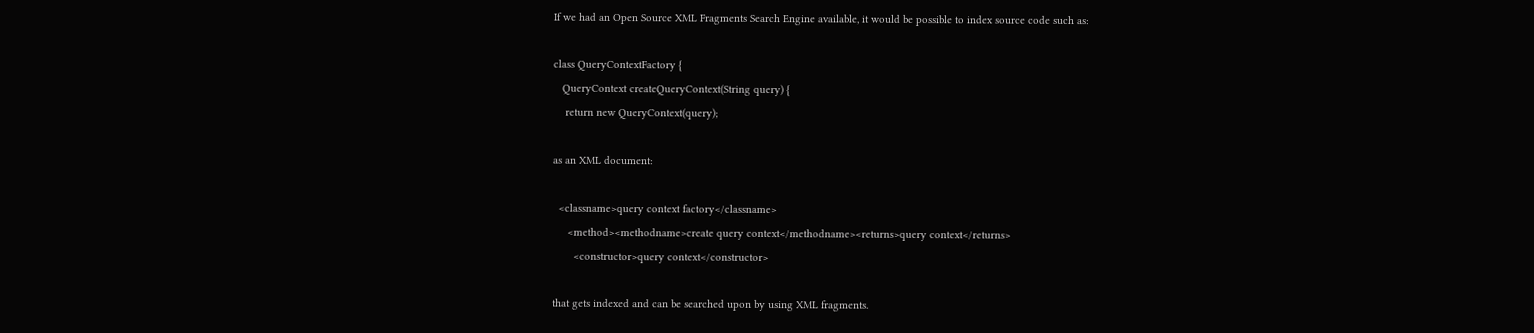If we had an Open Source XML Fragments Search Engine available, it would be possible to index source code such as:

class QueryContextFactory {
   QueryContext createQueryContext(String query) {
    return new QueryContext(query);

as an XML document:

  <classname>query context factory</classname>
     <method><methodname>create query context</methodname><returns>query context</returns>
       <constructor>query context</constructor>

that gets indexed and can be searched upon by using XML fragments.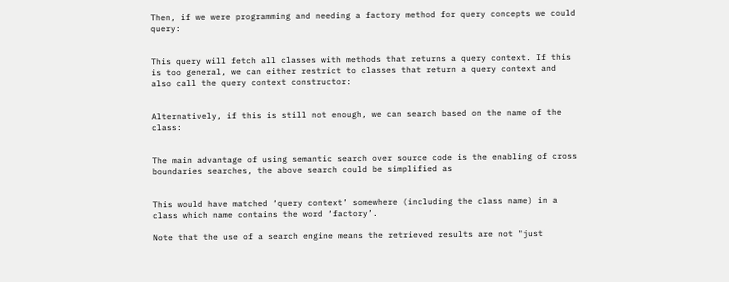Then, if we were programming and needing a factory method for query concepts we could query:


This query will fetch all classes with methods that returns a query context. If this is too general, we can either restrict to classes that return a query context and also call the query context constructor:


Alternatively, if this is still not enough, we can search based on the name of the class:


The main advantage of using semantic search over source code is the enabling of cross boundaries searches, the above search could be simplified as


This would have matched ‘query context’ somewhere (including the class name) in a class which name contains the word ‘factory’.

Note that the use of a search engine means the retrieved results are not "just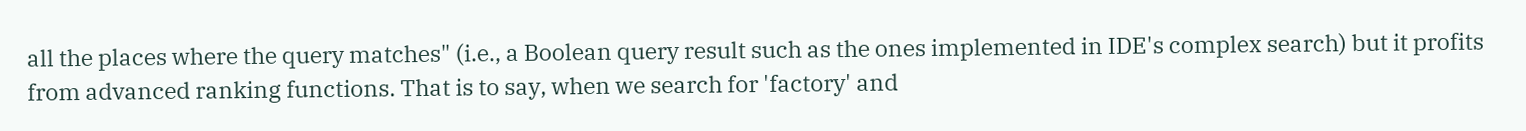all the places where the query matches" (i.e., a Boolean query result such as the ones implemented in IDE's complex search) but it profits from advanced ranking functions. That is to say, when we search for 'factory' and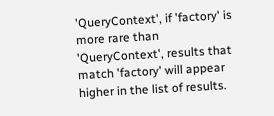'QueryContext', if 'factory' is more rare than 'QueryContext', results that match 'factory' will appear higher in the list of results.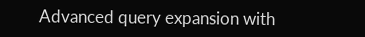Advanced query expansion with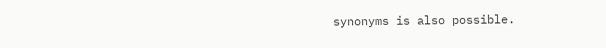synonyms is also possible.